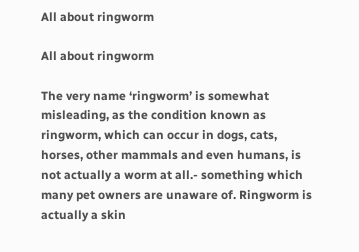All about ringworm

All about ringworm

The very name ‘ringworm’ is somewhat misleading, as the condition known as ringworm, which can occur in dogs, cats, horses, other mammals and even humans, is not actually a worm at all.- something which many pet owners are unaware of. Ringworm is actually a skin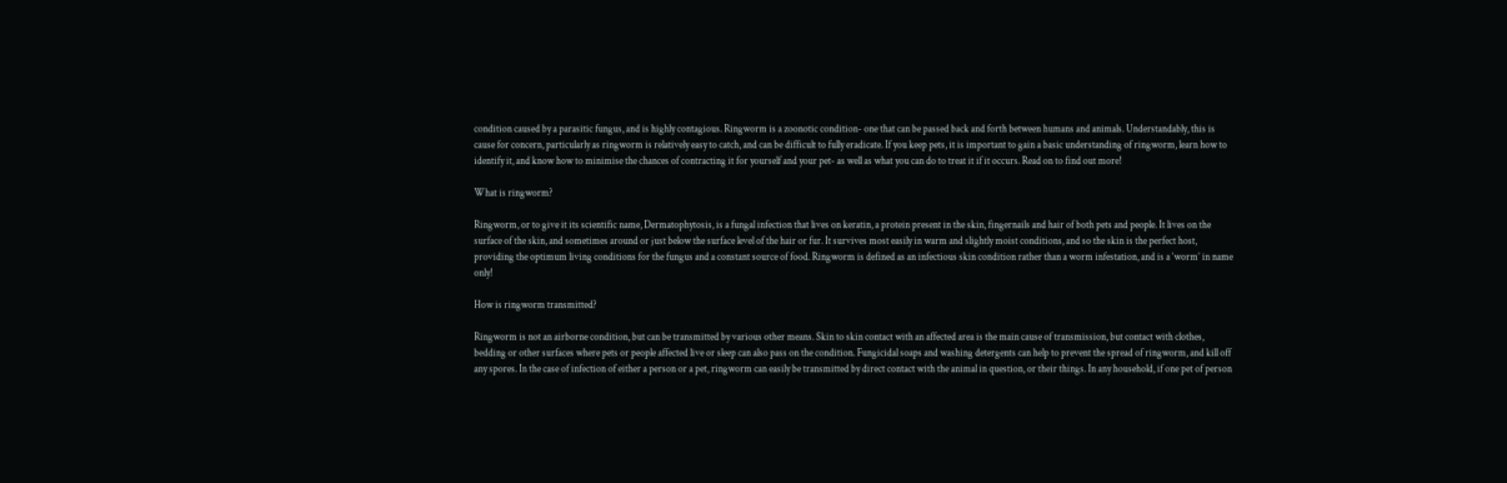condition caused by a parasitic fungus, and is highly contagious. Ringworm is a zoonotic condition- one that can be passed back and forth between humans and animals. Understandably, this is cause for concern, particularly as ringworm is relatively easy to catch, and can be difficult to fully eradicate. If you keep pets, it is important to gain a basic understanding of ringworm, learn how to identify it, and know how to minimise the chances of contracting it for yourself and your pet- as well as what you can do to treat it if it occurs. Read on to find out more!

What is ringworm?

Ringworm, or to give it its scientific name, Dermatophytosis, is a fungal infection that lives on keratin, a protein present in the skin, fingernails and hair of both pets and people. It lives on the surface of the skin, and sometimes around or just below the surface level of the hair or fur. It survives most easily in warm and slightly moist conditions, and so the skin is the perfect host, providing the optimum living conditions for the fungus and a constant source of food. Ringworm is defined as an infectious skin condition rather than a worm infestation, and is a ‘worm’ in name only!

How is ringworm transmitted?

Ringworm is not an airborne condition, but can be transmitted by various other means. Skin to skin contact with an affected area is the main cause of transmission, but contact with clothes, bedding or other surfaces where pets or people affected live or sleep can also pass on the condition. Fungicidal soaps and washing detergents can help to prevent the spread of ringworm, and kill off any spores. In the case of infection of either a person or a pet, ringworm can easily be transmitted by direct contact with the animal in question, or their things. In any household, if one pet of person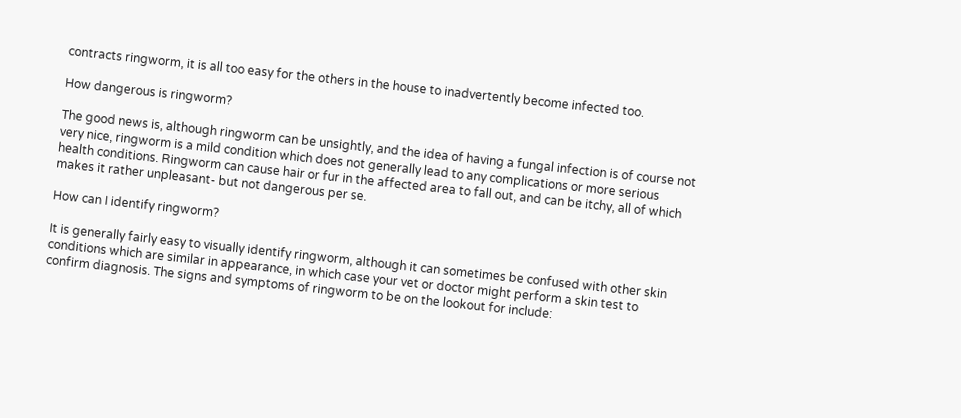contracts ringworm, it is all too easy for the others in the house to inadvertently become infected too.

How dangerous is ringworm?

The good news is, although ringworm can be unsightly, and the idea of having a fungal infection is of course not very nice, ringworm is a mild condition which does not generally lead to any complications or more serious health conditions. Ringworm can cause hair or fur in the affected area to fall out, and can be itchy, all of which makes it rather unpleasant- but not dangerous per se.

How can I identify ringworm?

It is generally fairly easy to visually identify ringworm, although it can sometimes be confused with other skin conditions which are similar in appearance, in which case your vet or doctor might perform a skin test to confirm diagnosis. The signs and symptoms of ringworm to be on the lookout for include: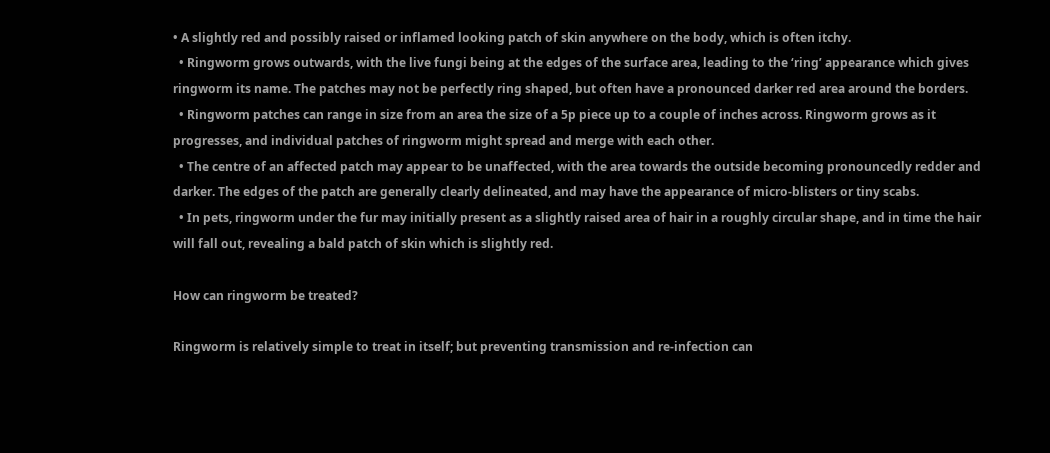• A slightly red and possibly raised or inflamed looking patch of skin anywhere on the body, which is often itchy.
  • Ringworm grows outwards, with the live fungi being at the edges of the surface area, leading to the ‘ring’ appearance which gives ringworm its name. The patches may not be perfectly ring shaped, but often have a pronounced darker red area around the borders.
  • Ringworm patches can range in size from an area the size of a 5p piece up to a couple of inches across. Ringworm grows as it progresses, and individual patches of ringworm might spread and merge with each other.
  • The centre of an affected patch may appear to be unaffected, with the area towards the outside becoming pronouncedly redder and darker. The edges of the patch are generally clearly delineated, and may have the appearance of micro-blisters or tiny scabs.
  • In pets, ringworm under the fur may initially present as a slightly raised area of hair in a roughly circular shape, and in time the hair will fall out, revealing a bald patch of skin which is slightly red.

How can ringworm be treated?

Ringworm is relatively simple to treat in itself; but preventing transmission and re-infection can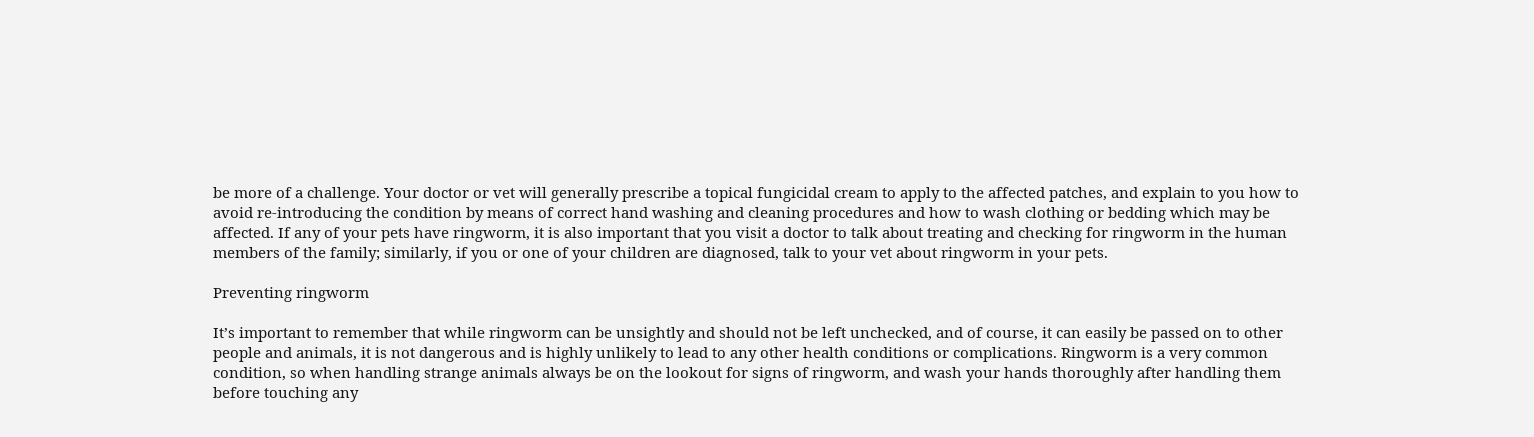be more of a challenge. Your doctor or vet will generally prescribe a topical fungicidal cream to apply to the affected patches, and explain to you how to avoid re-introducing the condition by means of correct hand washing and cleaning procedures and how to wash clothing or bedding which may be affected. If any of your pets have ringworm, it is also important that you visit a doctor to talk about treating and checking for ringworm in the human members of the family; similarly, if you or one of your children are diagnosed, talk to your vet about ringworm in your pets.

Preventing ringworm

It’s important to remember that while ringworm can be unsightly and should not be left unchecked, and of course, it can easily be passed on to other people and animals, it is not dangerous and is highly unlikely to lead to any other health conditions or complications. Ringworm is a very common condition, so when handling strange animals always be on the lookout for signs of ringworm, and wash your hands thoroughly after handling them before touching any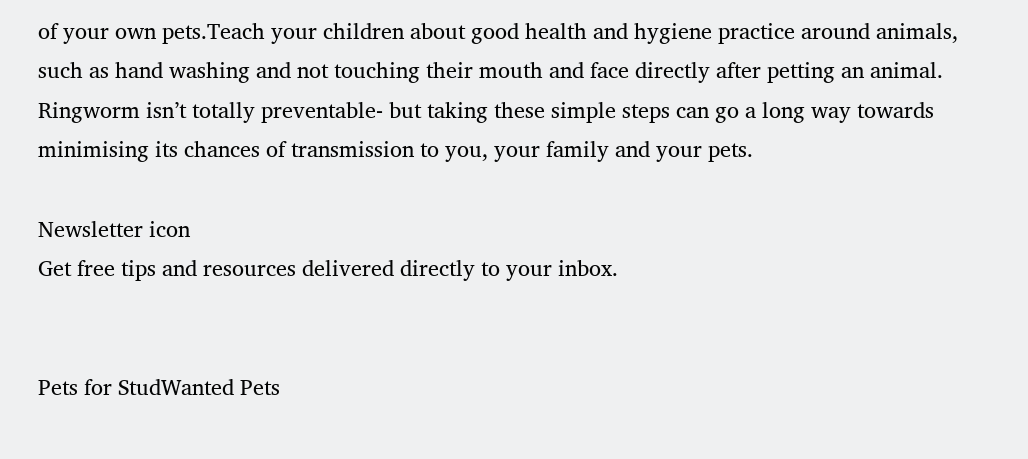of your own pets.Teach your children about good health and hygiene practice around animals, such as hand washing and not touching their mouth and face directly after petting an animal. Ringworm isn’t totally preventable- but taking these simple steps can go a long way towards minimising its chances of transmission to you, your family and your pets.

Newsletter icon
Get free tips and resources delivered directly to your inbox.


Pets for StudWanted Pets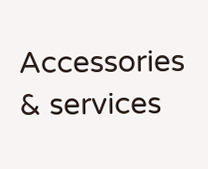Accessories & services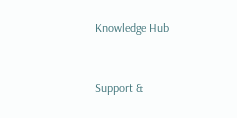Knowledge Hub


Support &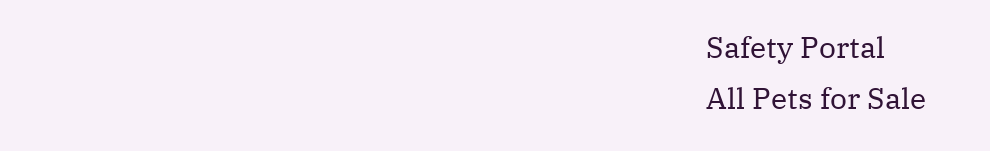Safety Portal
All Pets for Sale